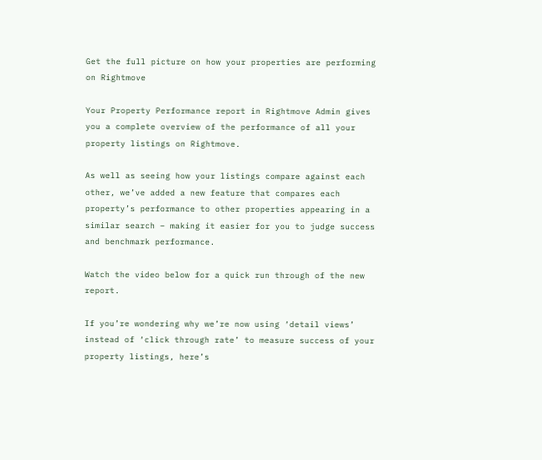Get the full picture on how your properties are performing on Rightmove

Your Property Performance report in Rightmove Admin gives you a complete overview of the performance of all your property listings on Rightmove.

As well as seeing how your listings compare against each other, we’ve added a new feature that compares each property’s performance to other properties appearing in a similar search – making it easier for you to judge success and benchmark performance.

Watch the video below for a quick run through of the new report.

If you’re wondering why we’re now using ‘detail views’ instead of ‘click through rate’ to measure success of your property listings, here’s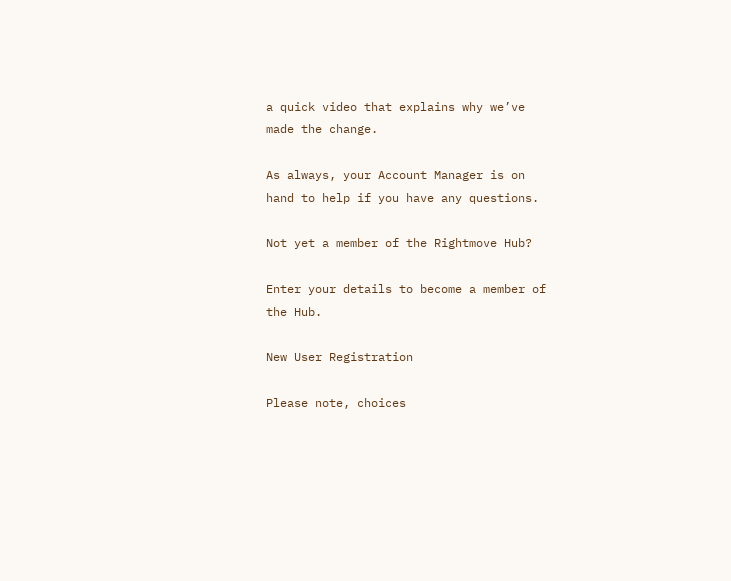a quick video that explains why we’ve made the change.

As always, your Account Manager is on hand to help if you have any questions.

Not yet a member of the Rightmove Hub?

Enter your details to become a member of the Hub.

New User Registration

Please note, choices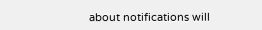about notifications will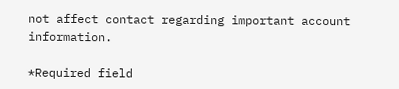not affect contact regarding important account information.

*Required field